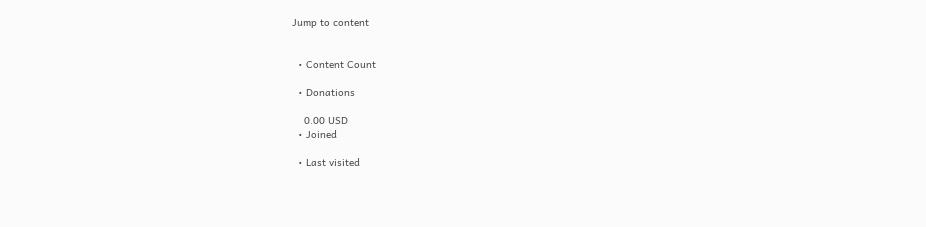Jump to content


  • Content Count

  • Donations

    0.00 USD
  • Joined

  • Last visited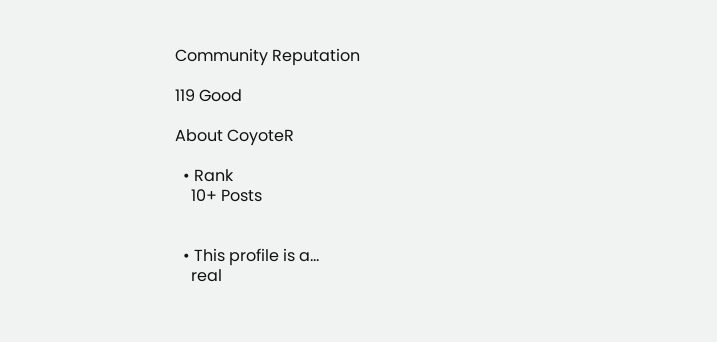Community Reputation

119 Good

About CoyoteR

  • Rank
    10+ Posts


  • This profile is a...
    real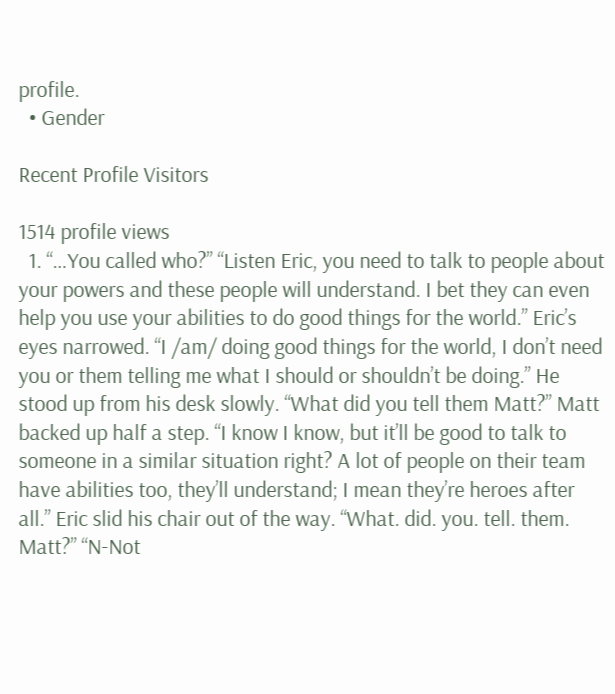profile.
  • Gender

Recent Profile Visitors

1514 profile views
  1. “…You called who?” “Listen Eric, you need to talk to people about your powers and these people will understand. I bet they can even help you use your abilities to do good things for the world.” Eric’s eyes narrowed. “I /am/ doing good things for the world, I don’t need you or them telling me what I should or shouldn’t be doing.” He stood up from his desk slowly. “What did you tell them Matt?” Matt backed up half a step. “I know I know, but it’ll be good to talk to someone in a similar situation right? A lot of people on their team have abilities too, they’ll understand; I mean they’re heroes after all.” Eric slid his chair out of the way. “What. did. you. tell. them. Matt?” “N-Not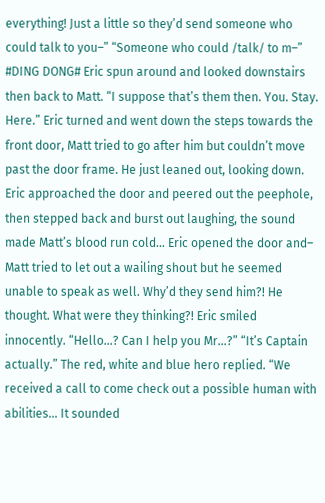everything! Just a little so they’d send someone who could talk to you–” “Someone who could /talk/ to m–” #DING DONG# Eric spun around and looked downstairs then back to Matt. “I suppose that’s them then. You. Stay. Here.” Eric turned and went down the steps towards the front door, Matt tried to go after him but couldn’t move past the door frame. He just leaned out, looking down. Eric approached the door and peered out the peephole, then stepped back and burst out laughing, the sound made Matt’s blood run cold… Eric opened the door and– Matt tried to let out a wailing shout but he seemed unable to speak as well. Why’d they send him?! He thought. What were they thinking?! Eric smiled innocently. “Hello…? Can I help you Mr…?” “It’s Captain actually.” The red, white and blue hero replied. “We received a call to come check out a possible human with abilities… It sounded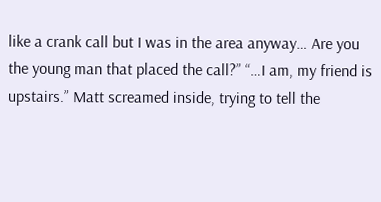like a crank call but I was in the area anyway… Are you the young man that placed the call?” “…I am, my friend is upstairs.” Matt screamed inside, trying to tell the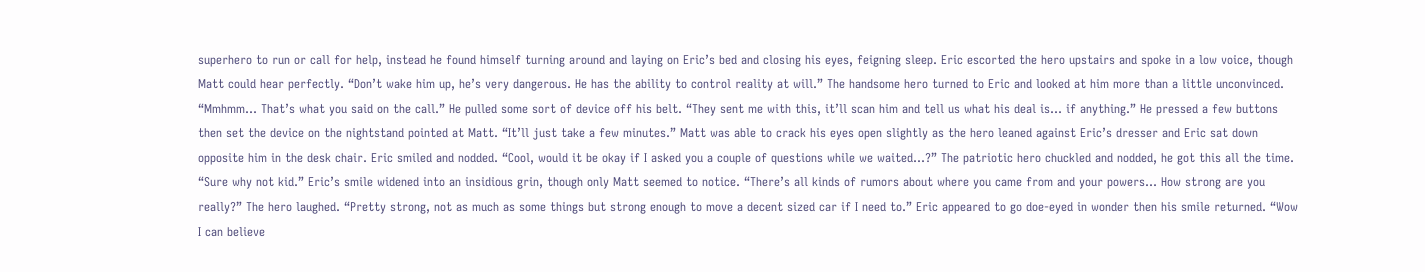superhero to run or call for help, instead he found himself turning around and laying on Eric’s bed and closing his eyes, feigning sleep. Eric escorted the hero upstairs and spoke in a low voice, though Matt could hear perfectly. “Don’t wake him up, he’s very dangerous. He has the ability to control reality at will.” The handsome hero turned to Eric and looked at him more than a little unconvinced. “Mmhmm… That’s what you said on the call.” He pulled some sort of device off his belt. “They sent me with this, it’ll scan him and tell us what his deal is… if anything.” He pressed a few buttons then set the device on the nightstand pointed at Matt. “It’ll just take a few minutes.” Matt was able to crack his eyes open slightly as the hero leaned against Eric’s dresser and Eric sat down opposite him in the desk chair. Eric smiled and nodded. “Cool, would it be okay if I asked you a couple of questions while we waited…?” The patriotic hero chuckled and nodded, he got this all the time. “Sure why not kid.” Eric’s smile widened into an insidious grin, though only Matt seemed to notice. “There’s all kinds of rumors about where you came from and your powers… How strong are you really?” The hero laughed. “Pretty strong, not as much as some things but strong enough to move a decent sized car if I need to.” Eric appeared to go doe-eyed in wonder then his smile returned. “Wow I can believe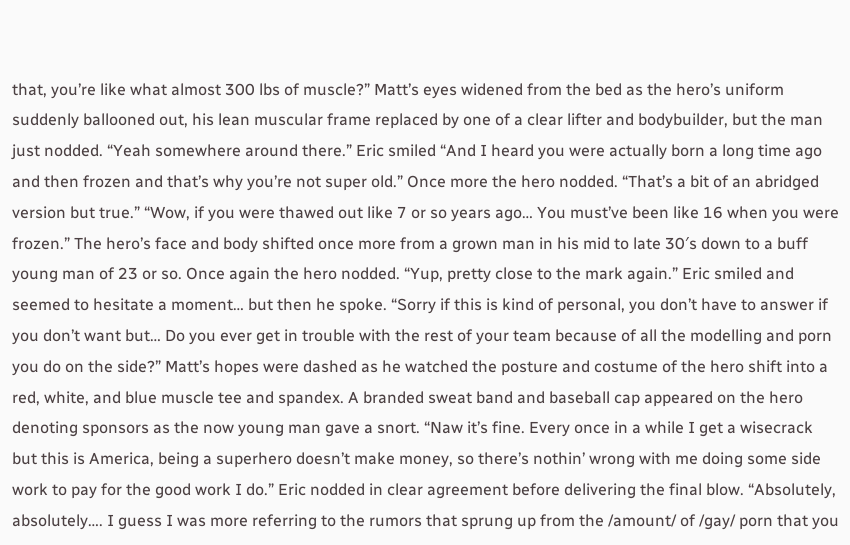that, you’re like what almost 300 lbs of muscle?” Matt’s eyes widened from the bed as the hero’s uniform suddenly ballooned out, his lean muscular frame replaced by one of a clear lifter and bodybuilder, but the man just nodded. “Yeah somewhere around there.” Eric smiled “And I heard you were actually born a long time ago and then frozen and that’s why you’re not super old.” Once more the hero nodded. “That’s a bit of an abridged version but true.” “Wow, if you were thawed out like 7 or so years ago… You must’ve been like 16 when you were frozen.” The hero’s face and body shifted once more from a grown man in his mid to late 30′s down to a buff young man of 23 or so. Once again the hero nodded. “Yup, pretty close to the mark again.” Eric smiled and seemed to hesitate a moment… but then he spoke. “Sorry if this is kind of personal, you don’t have to answer if you don’t want but… Do you ever get in trouble with the rest of your team because of all the modelling and porn you do on the side?” Matt’s hopes were dashed as he watched the posture and costume of the hero shift into a red, white, and blue muscle tee and spandex. A branded sweat band and baseball cap appeared on the hero denoting sponsors as the now young man gave a snort. “Naw it’s fine. Every once in a while I get a wisecrack but this is America, being a superhero doesn’t make money, so there’s nothin’ wrong with me doing some side work to pay for the good work I do.” Eric nodded in clear agreement before delivering the final blow. “Absolutely, absolutely…. I guess I was more referring to the rumors that sprung up from the /amount/ of /gay/ porn that you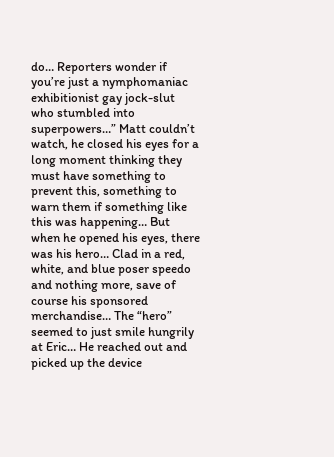do… Reporters wonder if you’re just a nymphomaniac exhibitionist gay jock-slut who stumbled into superpowers…” Matt couldn’t watch, he closed his eyes for a long moment thinking they must have something to prevent this, something to warn them if something like this was happening… But when he opened his eyes, there was his hero… Clad in a red, white, and blue poser speedo and nothing more, save of course his sponsored merchandise… The “hero” seemed to just smile hungrily at Eric… He reached out and picked up the device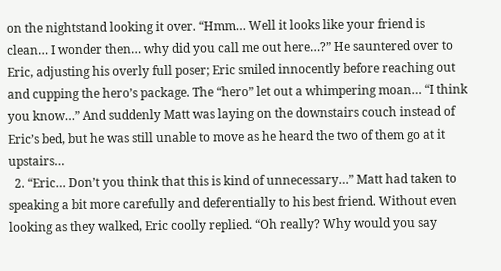on the nightstand looking it over. “Hmm… Well it looks like your friend is clean… I wonder then… why did you call me out here…?” He sauntered over to Eric, adjusting his overly full poser; Eric smiled innocently before reaching out and cupping the hero’s package. The “hero” let out a whimpering moan… “I think you know…” And suddenly Matt was laying on the downstairs couch instead of Eric’s bed, but he was still unable to move as he heard the two of them go at it upstairs…
  2. “Eric… Don’t you think that this is kind of unnecessary…” Matt had taken to speaking a bit more carefully and deferentially to his best friend. Without even looking as they walked, Eric coolly replied. “Oh really? Why would you say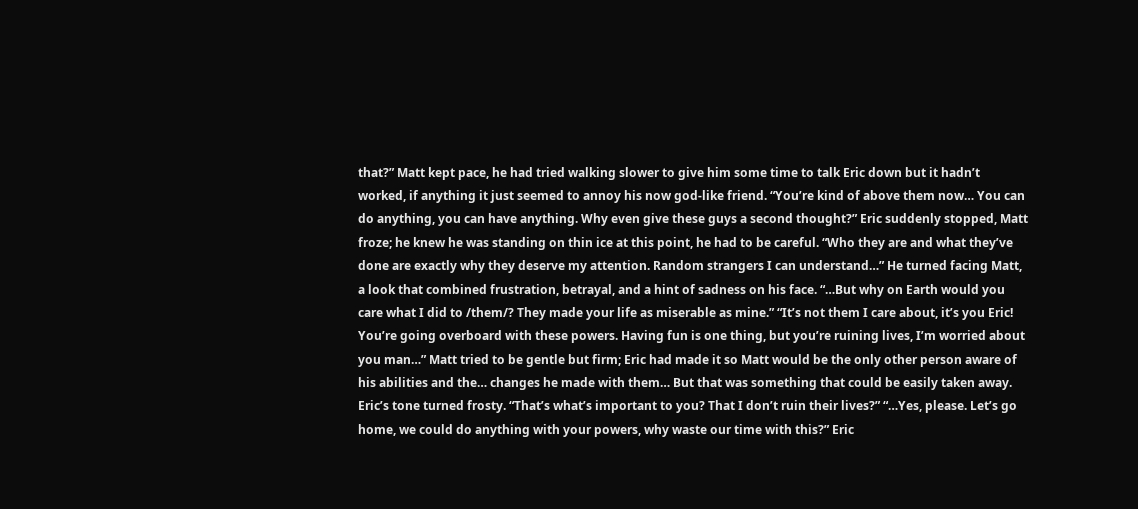that?” Matt kept pace, he had tried walking slower to give him some time to talk Eric down but it hadn’t worked, if anything it just seemed to annoy his now god-like friend. “You’re kind of above them now… You can do anything, you can have anything. Why even give these guys a second thought?” Eric suddenly stopped, Matt froze; he knew he was standing on thin ice at this point, he had to be careful. “Who they are and what they’ve done are exactly why they deserve my attention. Random strangers I can understand…” He turned facing Matt, a look that combined frustration, betrayal, and a hint of sadness on his face. “…But why on Earth would you care what I did to /them/? They made your life as miserable as mine.” “It’s not them I care about, it’s you Eric! You’re going overboard with these powers. Having fun is one thing, but you’re ruining lives, I’m worried about you man…” Matt tried to be gentle but firm; Eric had made it so Matt would be the only other person aware of his abilities and the… changes he made with them… But that was something that could be easily taken away. Eric’s tone turned frosty. “That’s what’s important to you? That I don’t ruin their lives?” “…Yes, please. Let’s go home, we could do anything with your powers, why waste our time with this?” Eric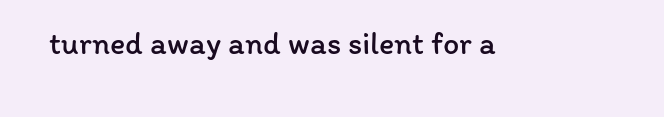turned away and was silent for a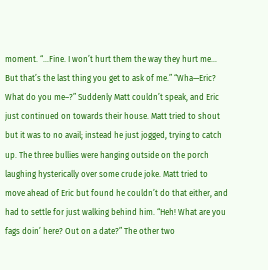moment. “…Fine. I won’t hurt them the way they hurt me… But that’s the last thing you get to ask of me.” “Wha—Eric? What do you me–?” Suddenly Matt couldn’t speak, and Eric just continued on towards their house. Matt tried to shout but it was to no avail; instead he just jogged, trying to catch up. The three bullies were hanging outside on the porch laughing hysterically over some crude joke. Matt tried to move ahead of Eric but found he couldn’t do that either, and had to settle for just walking behind him. “Heh! What are you fags doin’ here? Out on a date?” The other two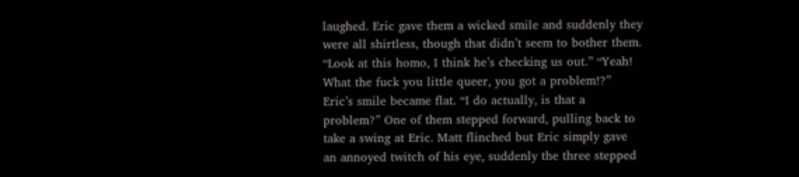laughed. Eric gave them a wicked smile and suddenly they were all shirtless, though that didn’t seem to bother them. “Look at this homo, I think he’s checking us out.” “Yeah! What the fuck you little queer, you got a problem!?” Eric’s smile became flat. “I do actually, is that a problem?” One of them stepped forward, pulling back to take a swing at Eric. Matt flinched but Eric simply gave an annoyed twitch of his eye, suddenly the three stepped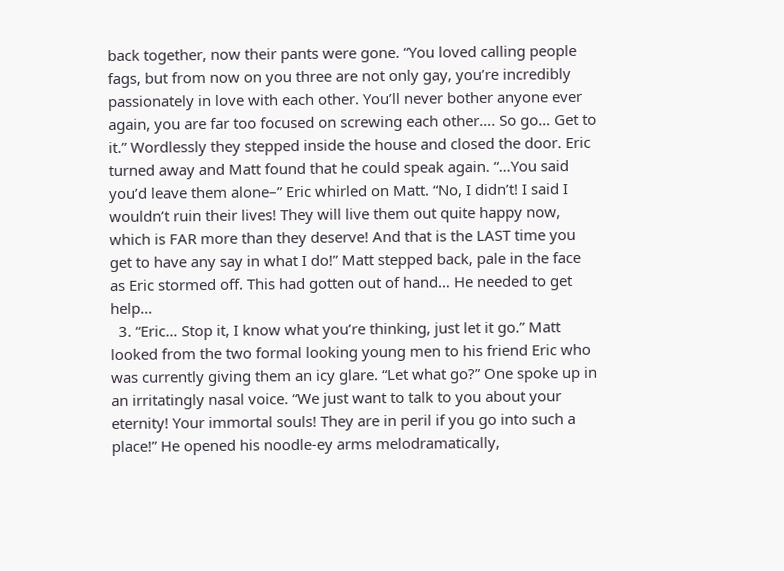back together, now their pants were gone. “You loved calling people fags, but from now on you three are not only gay, you’re incredibly passionately in love with each other. You’ll never bother anyone ever again, you are far too focused on screwing each other…. So go… Get to it.” Wordlessly they stepped inside the house and closed the door. Eric turned away and Matt found that he could speak again. “…You said you’d leave them alone–” Eric whirled on Matt. “No, I didn’t! I said I wouldn’t ruin their lives! They will live them out quite happy now, which is FAR more than they deserve! And that is the LAST time you get to have any say in what I do!” Matt stepped back, pale in the face as Eric stormed off. This had gotten out of hand… He needed to get help…
  3. “Eric… Stop it, I know what you’re thinking, just let it go.” Matt looked from the two formal looking young men to his friend Eric who was currently giving them an icy glare. “Let what go?” One spoke up in an irritatingly nasal voice. “We just want to talk to you about your eternity! Your immortal souls! They are in peril if you go into such a place!” He opened his noodle-ey arms melodramatically,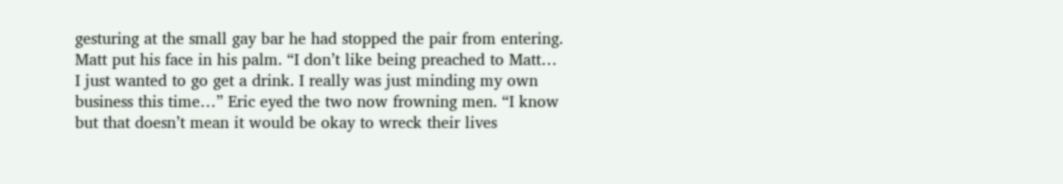gesturing at the small gay bar he had stopped the pair from entering. Matt put his face in his palm. “I don’t like being preached to Matt… I just wanted to go get a drink. I really was just minding my own business this time…” Eric eyed the two now frowning men. “I know but that doesn’t mean it would be okay to wreck their lives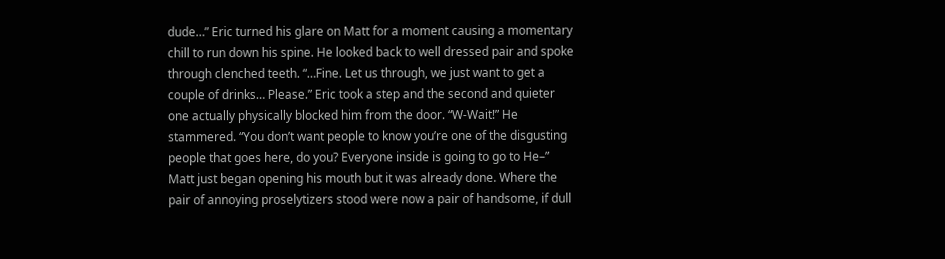dude…” Eric turned his glare on Matt for a moment causing a momentary chill to run down his spine. He looked back to well dressed pair and spoke through clenched teeth. “…Fine. Let us through, we just want to get a couple of drinks… Please.” Eric took a step and the second and quieter one actually physically blocked him from the door. “W-Wait!” He stammered. “You don’t want people to know you’re one of the disgusting people that goes here, do you? Everyone inside is going to go to He–” Matt just began opening his mouth but it was already done. Where the pair of annoying proselytizers stood were now a pair of handsome, if dull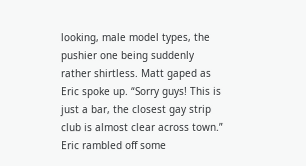looking, male model types, the pushier one being suddenly rather shirtless. Matt gaped as Eric spoke up. “Sorry guys! This is just a bar, the closest gay strip club is almost clear across town.” Eric rambled off some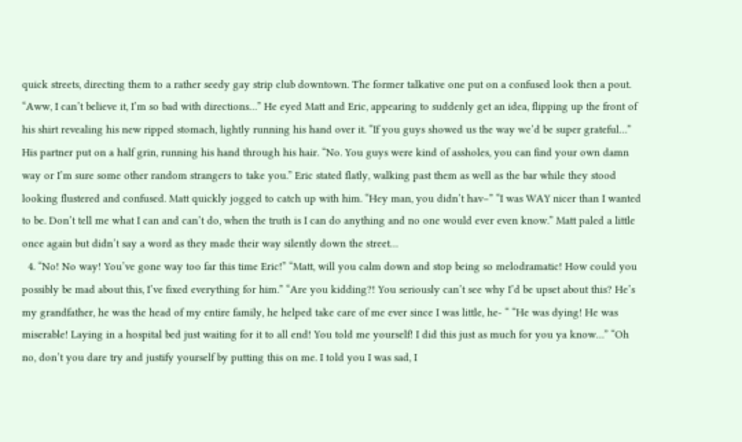quick streets, directing them to a rather seedy gay strip club downtown. The former talkative one put on a confused look then a pout. “Aww, I can’t believe it, I’m so bad with directions…” He eyed Matt and Eric, appearing to suddenly get an idea, flipping up the front of his shirt revealing his new ripped stomach, lightly running his hand over it. “If you guys showed us the way we’d be super grateful…” His partner put on a half grin, running his hand through his hair. “No. You guys were kind of assholes, you can find your own damn way or I’m sure some other random strangers to take you.” Eric stated flatly, walking past them as well as the bar while they stood looking flustered and confused. Matt quickly jogged to catch up with him. “Hey man, you didn’t hav–” “I was WAY nicer than I wanted to be. Don’t tell me what I can and can’t do, when the truth is I can do anything and no one would ever even know.” Matt paled a little once again but didn’t say a word as they made their way silently down the street…
  4. “No! No way! You’ve gone way too far this time Eric!” “Matt, will you calm down and stop being so melodramatic! How could you possibly be mad about this, I’ve fixed everything for him.” “Are you kidding?! You seriously can’t see why I’d be upset about this? He’s my grandfather, he was the head of my entire family, he helped take care of me ever since I was little, he- “ “He was dying! He was miserable! Laying in a hospital bed just waiting for it to all end! You told me yourself! I did this just as much for you ya know…” “Oh no, don’t you dare try and justify yourself by putting this on me. I told you I was sad, I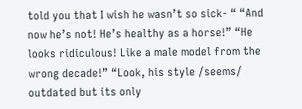told you that I wish he wasn’t so sick- “ “And now he’s not! He’s healthy as a horse!” “He looks ridiculous! Like a male model from the wrong decade!” “Look, his style /seems/ outdated but its only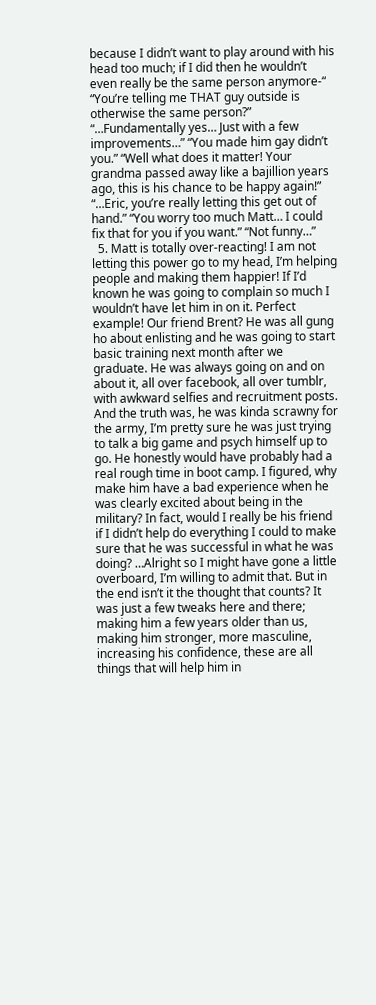because I didn’t want to play around with his head too much; if I did then he wouldn’t even really be the same person anymore-“ “You’re telling me THAT guy outside is otherwise the same person?” “…Fundamentally yes… Just with a few improvements…” “You made him gay didn’t you.” “Well what does it matter! Your grandma passed away like a bajillion years ago, this is his chance to be happy again!” “…Eric, you’re really letting this get out of hand.” “You worry too much Matt… I could fix that for you if you want.” “Not funny…”
  5. Matt is totally over-reacting! I am not letting this power go to my head, I’m helping people and making them happier! If I’d known he was going to complain so much I wouldn’t have let him in on it. Perfect example! Our friend Brent? He was all gung ho about enlisting and he was going to start basic training next month after we graduate. He was always going on and on about it, all over facebook, all over tumblr, with awkward selfies and recruitment posts. And the truth was, he was kinda scrawny for the army, I’m pretty sure he was just trying to talk a big game and psych himself up to go. He honestly would have probably had a real rough time in boot camp. I figured, why make him have a bad experience when he was clearly excited about being in the military? In fact, would I really be his friend if I didn’t help do everything I could to make sure that he was successful in what he was doing? …Alright so I might have gone a little overboard, I’m willing to admit that. But in the end isn’t it the thought that counts? It was just a few tweaks here and there; making him a few years older than us, making him stronger, more masculine, increasing his confidence, these are all things that will help him in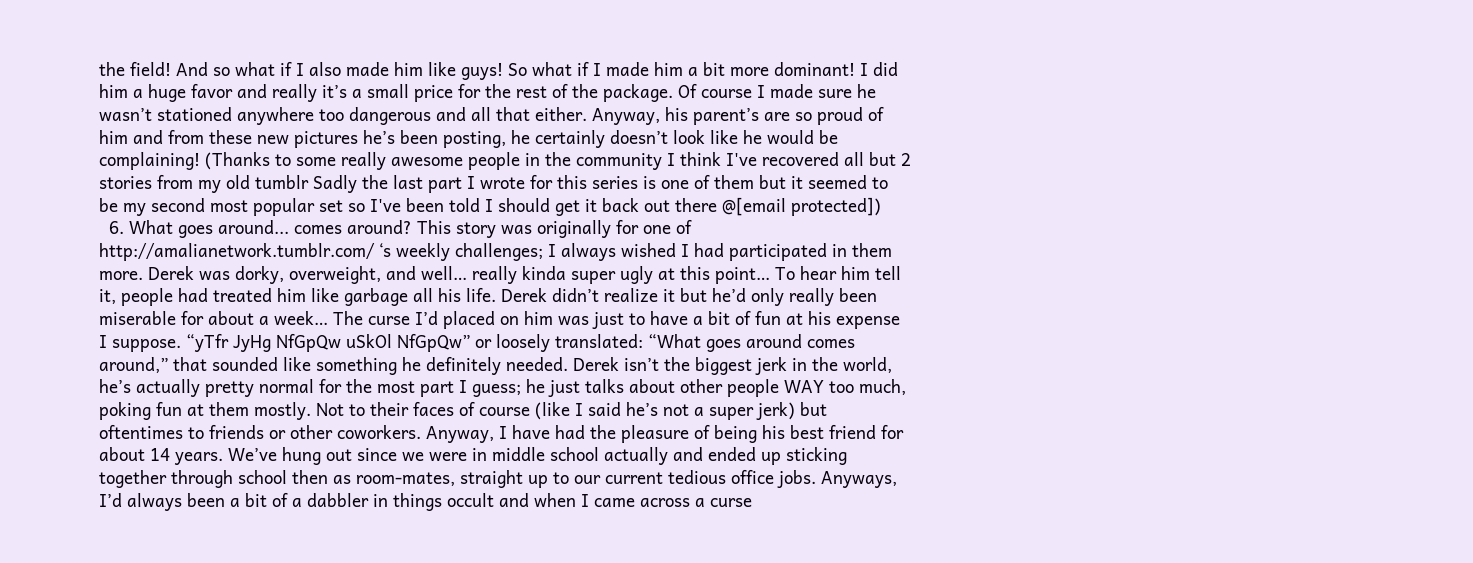the field! And so what if I also made him like guys! So what if I made him a bit more dominant! I did him a huge favor and really it’s a small price for the rest of the package. Of course I made sure he wasn’t stationed anywhere too dangerous and all that either. Anyway, his parent’s are so proud of him and from these new pictures he’s been posting, he certainly doesn’t look like he would be complaining! (Thanks to some really awesome people in the community I think I've recovered all but 2 stories from my old tumblr Sadly the last part I wrote for this series is one of them but it seemed to be my second most popular set so I've been told I should get it back out there @[email protected])
  6. What goes around... comes around? This story was originally for one of http://amalianetwork.tumblr.com/ ‘s weekly challenges; I always wished I had participated in them more. Derek was dorky, overweight, and well… really kinda super ugly at this point… To hear him tell it, people had treated him like garbage all his life. Derek didn’t realize it but he’d only really been miserable for about a week… The curse I’d placed on him was just to have a bit of fun at his expense I suppose. “yTfr JyHg NfGpQw uSkOl NfGpQw” or loosely translated: “What goes around comes around,” that sounded like something he definitely needed. Derek isn’t the biggest jerk in the world, he’s actually pretty normal for the most part I guess; he just talks about other people WAY too much, poking fun at them mostly. Not to their faces of course (like I said he’s not a super jerk) but oftentimes to friends or other coworkers. Anyway, I have had the pleasure of being his best friend for about 14 years. We’ve hung out since we were in middle school actually and ended up sticking together through school then as room-mates, straight up to our current tedious office jobs. Anyways, I’d always been a bit of a dabbler in things occult and when I came across a curse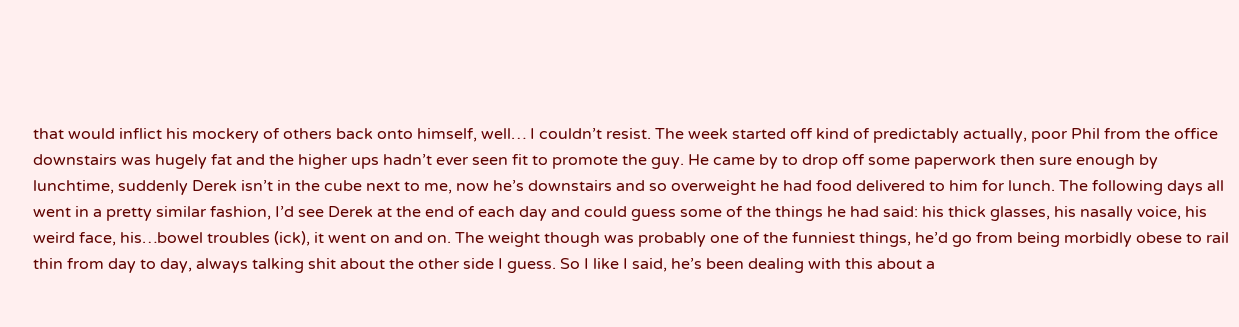that would inflict his mockery of others back onto himself, well… I couldn’t resist. The week started off kind of predictably actually, poor Phil from the office downstairs was hugely fat and the higher ups hadn’t ever seen fit to promote the guy. He came by to drop off some paperwork then sure enough by lunchtime, suddenly Derek isn’t in the cube next to me, now he’s downstairs and so overweight he had food delivered to him for lunch. The following days all went in a pretty similar fashion, I’d see Derek at the end of each day and could guess some of the things he had said: his thick glasses, his nasally voice, his weird face, his…bowel troubles (ick), it went on and on. The weight though was probably one of the funniest things, he’d go from being morbidly obese to rail thin from day to day, always talking shit about the other side I guess. So I like I said, he’s been dealing with this about a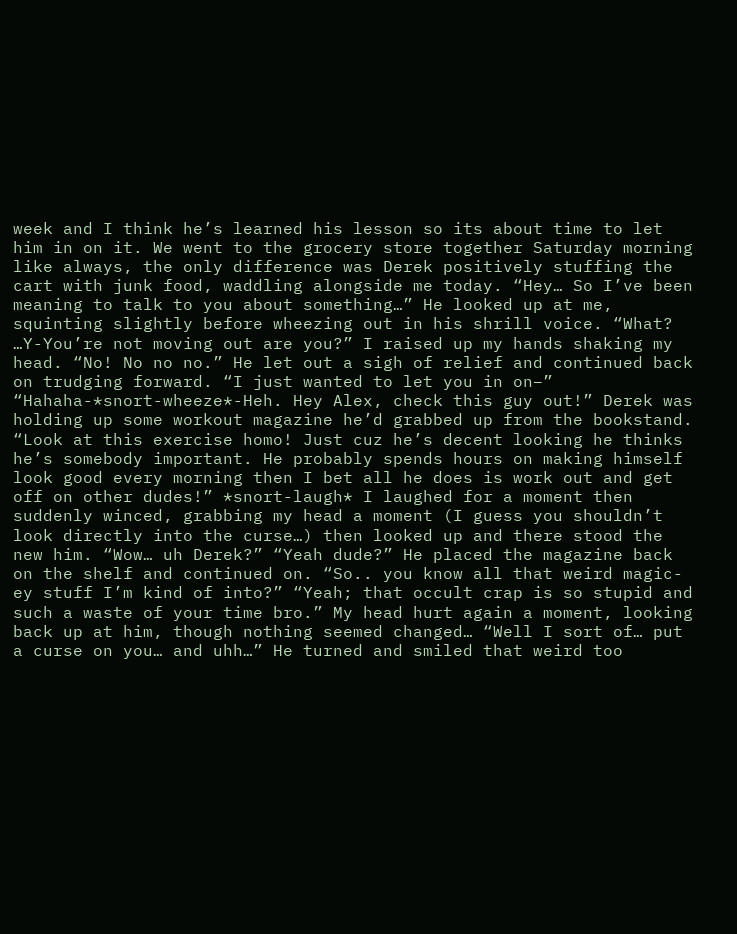week and I think he’s learned his lesson so its about time to let him in on it. We went to the grocery store together Saturday morning like always, the only difference was Derek positively stuffing the cart with junk food, waddling alongside me today. “Hey… So I’ve been meaning to talk to you about something…” He looked up at me, squinting slightly before wheezing out in his shrill voice. “What? …Y-You’re not moving out are you?” I raised up my hands shaking my head. “No! No no no.” He let out a sigh of relief and continued back on trudging forward. “I just wanted to let you in on–” “Hahaha-*snort-wheeze*-Heh. Hey Alex, check this guy out!” Derek was holding up some workout magazine he’d grabbed up from the bookstand. “Look at this exercise homo! Just cuz he’s decent looking he thinks he’s somebody important. He probably spends hours on making himself look good every morning then I bet all he does is work out and get off on other dudes!” *snort-laugh* I laughed for a moment then suddenly winced, grabbing my head a moment (I guess you shouldn’t look directly into the curse…) then looked up and there stood the new him. “Wow… uh Derek?” “Yeah dude?” He placed the magazine back on the shelf and continued on. “So.. you know all that weird magic-ey stuff I’m kind of into?” “Yeah; that occult crap is so stupid and such a waste of your time bro.” My head hurt again a moment, looking back up at him, though nothing seemed changed… “Well I sort of… put a curse on you… and uhh…” He turned and smiled that weird too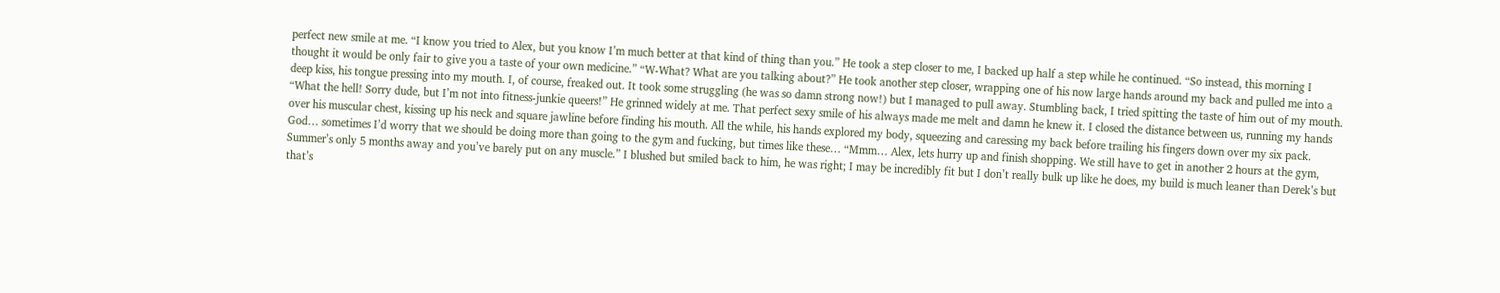perfect new smile at me. “I know you tried to Alex, but you know I’m much better at that kind of thing than you.” He took a step closer to me, I backed up half a step while he continued. “So instead, this morning I thought it would be only fair to give you a taste of your own medicine.” “W-What? What are you talking about?” He took another step closer, wrapping one of his now large hands around my back and pulled me into a deep kiss, his tongue pressing into my mouth. I, of course, freaked out. It took some struggling (he was so damn strong now!) but I managed to pull away. Stumbling back, I tried spitting the taste of him out of my mouth. “What the hell! Sorry dude, but I’m not into fitness-junkie queers!” He grinned widely at me. That perfect sexy smile of his always made me melt and damn he knew it. I closed the distance between us, running my hands over his muscular chest, kissing up his neck and square jawline before finding his mouth. All the while, his hands explored my body, squeezing and caressing my back before trailing his fingers down over my six pack. God… sometimes I’d worry that we should be doing more than going to the gym and fucking, but times like these… “Mmm… Alex, lets hurry up and finish shopping. We still have to get in another 2 hours at the gym, Summer’s only 5 months away and you’ve barely put on any muscle.” I blushed but smiled back to him, he was right; I may be incredibly fit but I don’t really bulk up like he does, my build is much leaner than Derek’s but that’s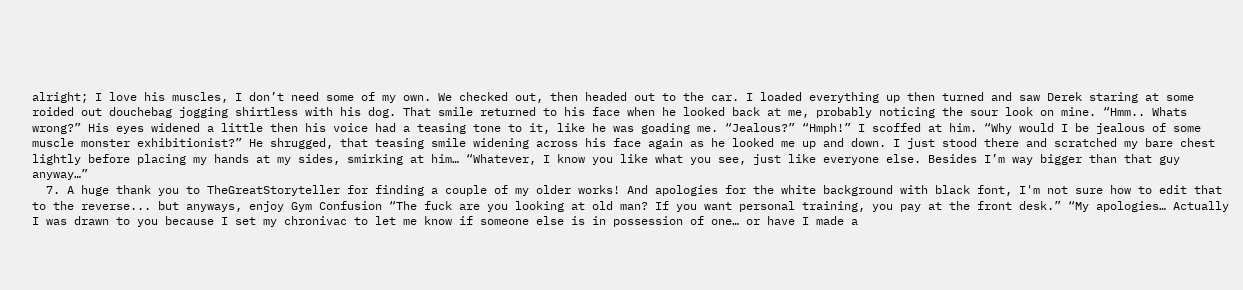alright; I love his muscles, I don’t need some of my own. We checked out, then headed out to the car. I loaded everything up then turned and saw Derek staring at some roided out douchebag jogging shirtless with his dog. That smile returned to his face when he looked back at me, probably noticing the sour look on mine. “Hmm.. Whats wrong?” His eyes widened a little then his voice had a teasing tone to it, like he was goading me. “Jealous?” “Hmph!” I scoffed at him. “Why would I be jealous of some muscle monster exhibitionist?” He shrugged, that teasing smile widening across his face again as he looked me up and down. I just stood there and scratched my bare chest lightly before placing my hands at my sides, smirking at him… “Whatever, I know you like what you see, just like everyone else. Besides I’m way bigger than that guy anyway…”
  7. A huge thank you to TheGreatStoryteller for finding a couple of my older works! And apologies for the white background with black font, I'm not sure how to edit that to the reverse... but anyways, enjoy Gym Confusion “The fuck are you looking at old man? If you want personal training, you pay at the front desk.” “My apologies… Actually I was drawn to you because I set my chronivac to let me know if someone else is in possession of one… or have I made a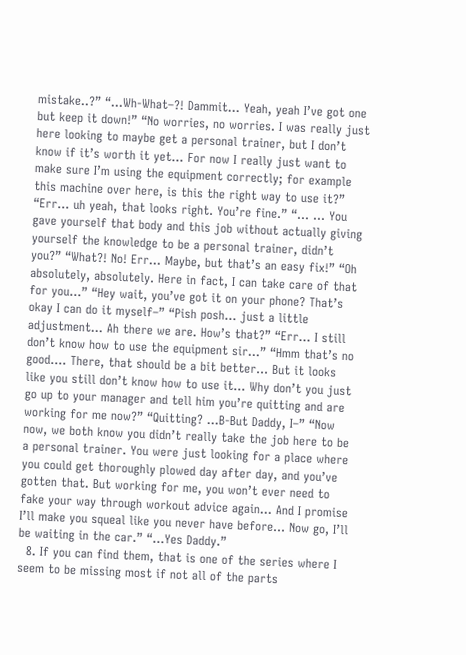mistake..?” “…Wh-What–?! Dammit… Yeah, yeah I’ve got one but keep it down!” “No worries, no worries. I was really just here looking to maybe get a personal trainer, but I don’t know if it’s worth it yet… For now I really just want to make sure I’m using the equipment correctly; for example this machine over here, is this the right way to use it?” “Err… uh yeah, that looks right. You’re fine.” “… … You gave yourself that body and this job without actually giving yourself the knowledge to be a personal trainer, didn’t you?” “What?! No! Err… Maybe, but that’s an easy fix!” “Oh absolutely, absolutely. Here in fact, I can take care of that for you…” “Hey wait, you’ve got it on your phone? That’s okay I can do it myself–” “Pish posh… just a little adjustment… Ah there we are. How’s that?” “Err… I still don’t know how to use the equipment sir…” “Hmm that’s no good…. There, that should be a bit better… But it looks like you still don’t know how to use it… Why don’t you just go up to your manager and tell him you’re quitting and are working for me now?” “Quitting? …B-But Daddy, I–” “Now now, we both know you didn’t really take the job here to be a personal trainer. You were just looking for a place where you could get thoroughly plowed day after day, and you’ve gotten that. But working for me, you won’t ever need to fake your way through workout advice again… And I promise I’ll make you squeal like you never have before… Now go, I’ll be waiting in the car.” “…Yes Daddy.”
  8. If you can find them, that is one of the series where I seem to be missing most if not all of the parts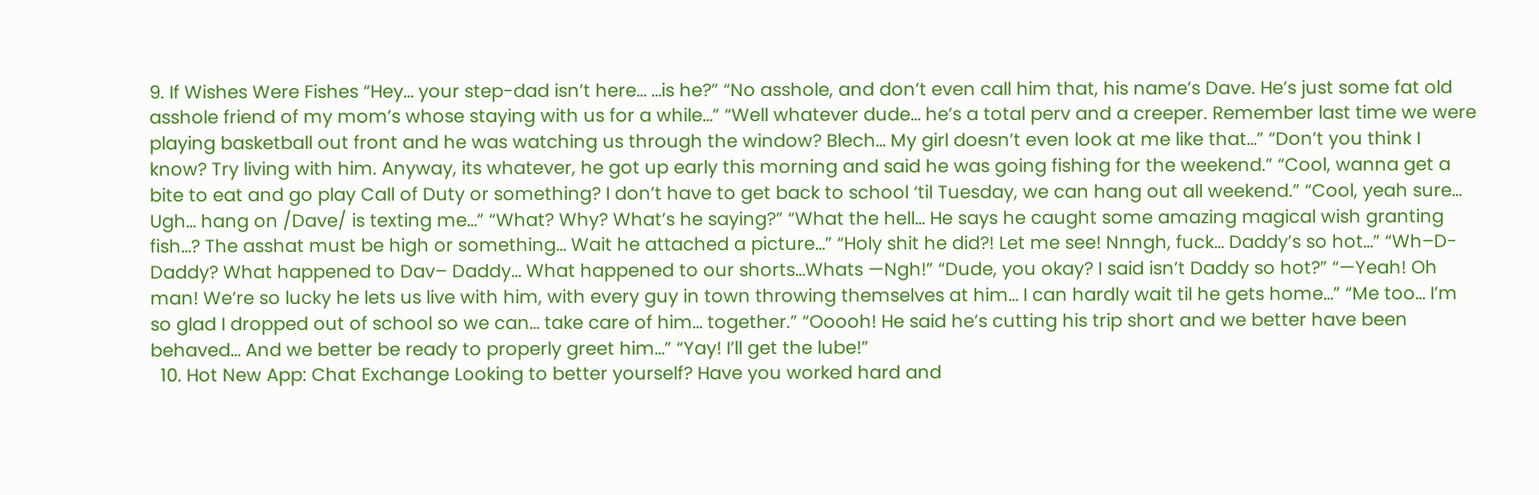9. If Wishes Were Fishes “Hey… your step-dad isn’t here… …is he?” “No asshole, and don’t even call him that, his name’s Dave. He’s just some fat old asshole friend of my mom’s whose staying with us for a while…” “Well whatever dude… he’s a total perv and a creeper. Remember last time we were playing basketball out front and he was watching us through the window? Blech… My girl doesn’t even look at me like that…” “Don’t you think I know? Try living with him. Anyway, its whatever, he got up early this morning and said he was going fishing for the weekend.” “Cool, wanna get a bite to eat and go play Call of Duty or something? I don’t have to get back to school ‘til Tuesday, we can hang out all weekend.” “Cool, yeah sure… Ugh… hang on /Dave/ is texting me…” “What? Why? What’s he saying?” “What the hell… He says he caught some amazing magical wish granting fish…? The asshat must be high or something… Wait he attached a picture…” “Holy shit he did?! Let me see! Nnngh, fuck… Daddy’s so hot…” “Wh–D-Daddy? What happened to Dav– Daddy… What happened to our shorts…Whats —Ngh!” “Dude, you okay? I said isn’t Daddy so hot?” “—Yeah! Oh man! We’re so lucky he lets us live with him, with every guy in town throwing themselves at him… I can hardly wait til he gets home…” “Me too… I’m so glad I dropped out of school so we can… take care of him… together.” “Ooooh! He said he’s cutting his trip short and we better have been behaved… And we better be ready to properly greet him…” “Yay! I’ll get the lube!”
  10. Hot New App: Chat Exchange Looking to better yourself? Have you worked hard and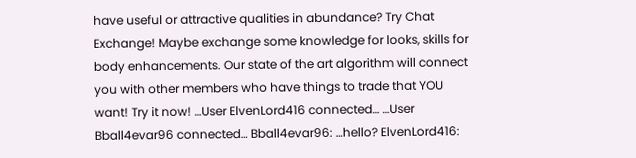have useful or attractive qualities in abundance? Try Chat Exchange! Maybe exchange some knowledge for looks, skills for body enhancements. Our state of the art algorithm will connect you with other members who have things to trade that YOU want! Try it now! …User ElvenLord416 connected… …User Bball4evar96 connected… Bball4evar96: …hello? ElvenLord416: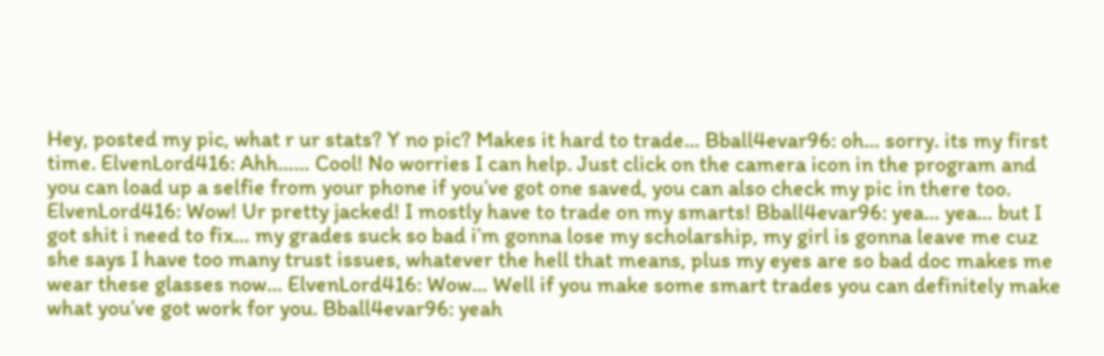Hey, posted my pic, what r ur stats? Y no pic? Makes it hard to trade… Bball4evar96: oh… sorry. its my first time. ElvenLord416: Ahh…… Cool! No worries I can help. Just click on the camera icon in the program and you can load up a selfie from your phone if you’ve got one saved, you can also check my pic in there too. ElvenLord416: Wow! Ur pretty jacked! I mostly have to trade on my smarts! Bball4evar96: yea… yea… but I got shit i need to fix… my grades suck so bad i’m gonna lose my scholarship, my girl is gonna leave me cuz she says I have too many trust issues, whatever the hell that means, plus my eyes are so bad doc makes me wear these glasses now… ElvenLord416: Wow… Well if you make some smart trades you can definitely make what you’ve got work for you. Bball4evar96: yeah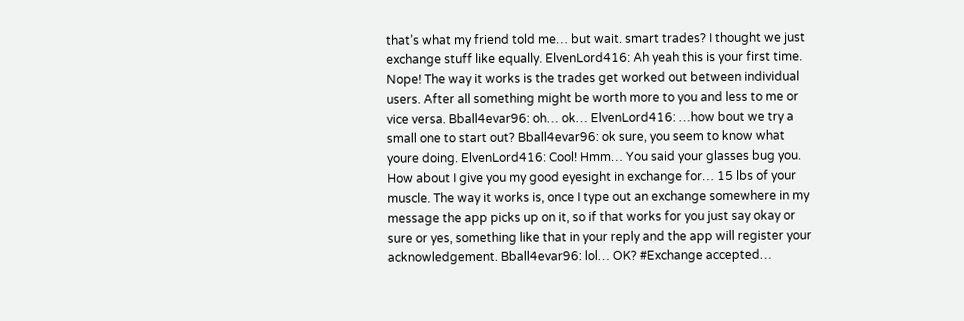that’s what my friend told me… but wait. smart trades? I thought we just exchange stuff like equally. ElvenLord416: Ah yeah this is your first time. Nope! The way it works is the trades get worked out between individual users. After all something might be worth more to you and less to me or vice versa. Bball4evar96: oh… ok… ElvenLord416: …how bout we try a small one to start out? Bball4evar96: ok sure, you seem to know what youre doing. ElvenLord416: Cool! Hmm… You said your glasses bug you. How about I give you my good eyesight in exchange for… 15 lbs of your muscle. The way it works is, once I type out an exchange somewhere in my message the app picks up on it, so if that works for you just say okay or sure or yes, something like that in your reply and the app will register your acknowledgement. Bball4evar96: lol… OK? #Exchange accepted…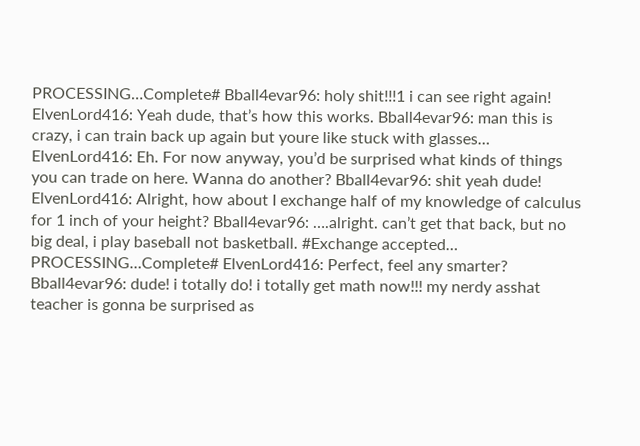PROCESSING…Complete# Bball4evar96: holy shit!!!1 i can see right again! ElvenLord416: Yeah dude, that’s how this works. Bball4evar96: man this is crazy, i can train back up again but youre like stuck with glasses… ElvenLord416: Eh. For now anyway, you’d be surprised what kinds of things you can trade on here. Wanna do another? Bball4evar96: shit yeah dude! ElvenLord416: Alright, how about I exchange half of my knowledge of calculus for 1 inch of your height? Bball4evar96: ….alright. can’t get that back, but no big deal, i play baseball not basketball. #Exchange accepted… PROCESSING…Complete# ElvenLord416: Perfect, feel any smarter? Bball4evar96: dude! i totally do! i totally get math now!!! my nerdy asshat teacher is gonna be surprised as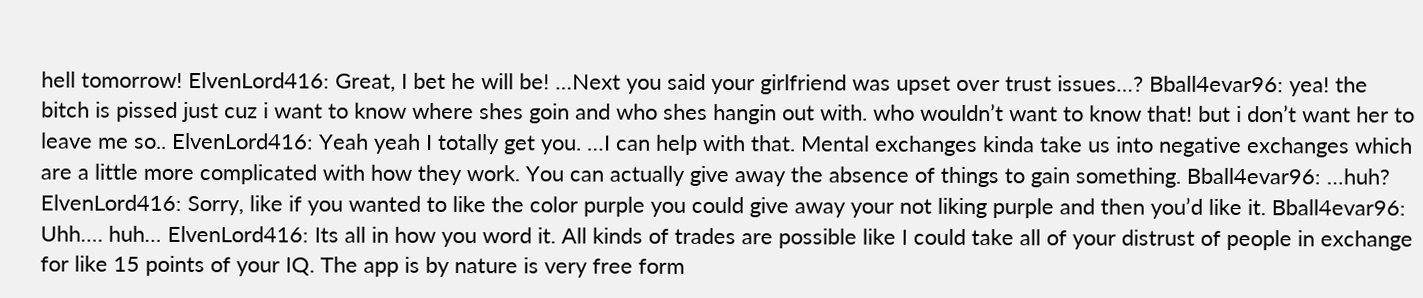hell tomorrow! ElvenLord416: Great, I bet he will be! …Next you said your girlfriend was upset over trust issues…? Bball4evar96: yea! the bitch is pissed just cuz i want to know where shes goin and who shes hangin out with. who wouldn’t want to know that! but i don’t want her to leave me so.. ElvenLord416: Yeah yeah I totally get you. …I can help with that. Mental exchanges kinda take us into negative exchanges which are a little more complicated with how they work. You can actually give away the absence of things to gain something. Bball4evar96: …huh? ElvenLord416: Sorry, like if you wanted to like the color purple you could give away your not liking purple and then you’d like it. Bball4evar96: Uhh…. huh… ElvenLord416: Its all in how you word it. All kinds of trades are possible like I could take all of your distrust of people in exchange for like 15 points of your IQ. The app is by nature is very free form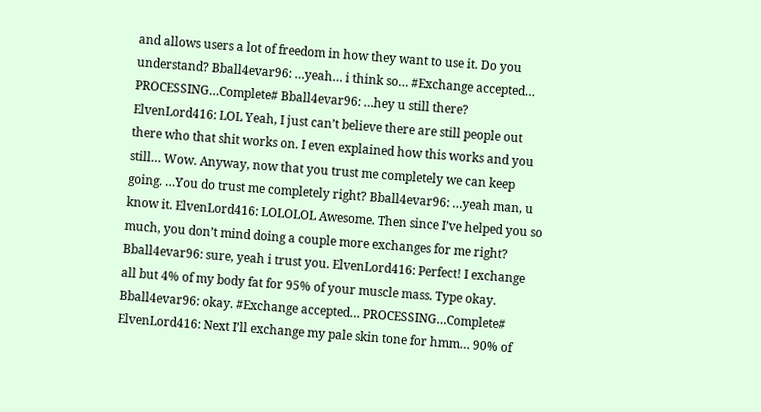and allows users a lot of freedom in how they want to use it. Do you understand? Bball4evar96: …yeah… i think so… #Exchange accepted… PROCESSING…Complete# Bball4evar96: …hey u still there? ElvenLord416: LOL Yeah, I just can’t believe there are still people out there who that shit works on. I even explained how this works and you still… Wow. Anyway, now that you trust me completely we can keep going. …You do trust me completely right? Bball4evar96: …yeah man, u know it. ElvenLord416: LOLOLOL Awesome. Then since I’ve helped you so much, you don’t mind doing a couple more exchanges for me right? Bball4evar96: sure, yeah i trust you. ElvenLord416: Perfect! I exchange all but 4% of my body fat for 95% of your muscle mass. Type okay. Bball4evar96: okay. #Exchange accepted… PROCESSING…Complete# ElvenLord416: Next I’ll exchange my pale skin tone for hmm… 90% of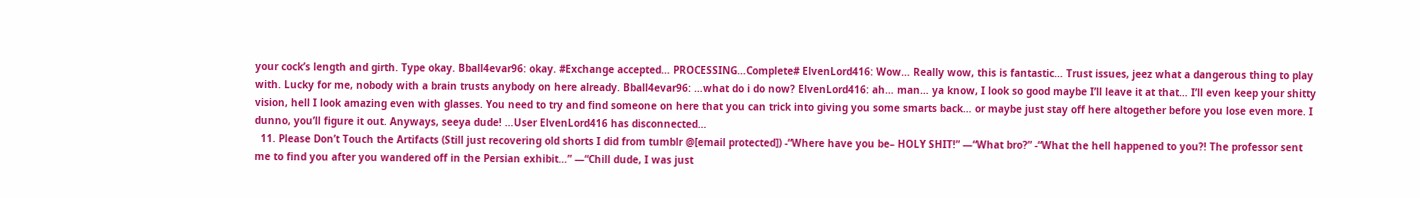your cock’s length and girth. Type okay. Bball4evar96: okay. #Exchange accepted… PROCESSING…Complete# ElvenLord416: Wow… Really wow, this is fantastic… Trust issues, jeez what a dangerous thing to play with. Lucky for me, nobody with a brain trusts anybody on here already. Bball4evar96: …what do i do now? ElvenLord416: ah… man… ya know, I look so good maybe I’ll leave it at that… I’ll even keep your shitty vision, hell I look amazing even with glasses. You need to try and find someone on here that you can trick into giving you some smarts back… or maybe just stay off here altogether before you lose even more. I dunno, you’ll figure it out. Anyways, seeya dude! …User ElvenLord416 has disconnected…
  11. Please Don’t Touch the Artifacts (Still just recovering old shorts I did from tumblr @[email protected]) -“Where have you be– HOLY SHIT!” —“What bro?” -“What the hell happened to you?! The professor sent me to find you after you wandered off in the Persian exhibit…” —“Chill dude, I was just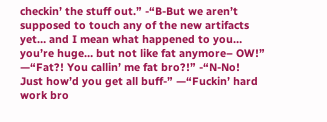checkin’ the stuff out.” -“B-But we aren’t supposed to touch any of the new artifacts yet… and I mean what happened to you… you’re huge… but not like fat anymore– OW!” —“Fat?! You callin’ me fat bro?!” -“N-No! Just how’d you get all buff-” —“Fuckin’ hard work bro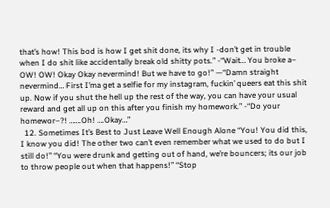that’s how! This bod is how I get shit done, its why I -don’t get in trouble when I do shit like accidentally break old shitty pots.” -“Wait… You broke a– OW! OW! Okay Okay nevermind! But we have to go!” —“Damn straight nevermind… First I’ma get a selfie for my instagram, fuckin’ queers eat this shit up. Now if you shut the hell up the rest of the way, you can have your usual reward and get all up on this after you finish my homework.” -“Do your homewor–?! …….Oh! ….Okay…”
  12. Sometimes It’s Best to Just Leave Well Enough Alone “You! You did this, I know you did! The other two can’t even remember what we used to do but I still do!” “You were drunk and getting out of hand, we’re bouncers; its our job to throw people out when that happens!” “Stop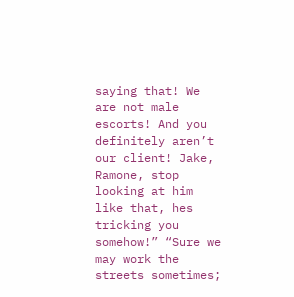saying that! We are not male escorts! And you definitely aren’t our client! Jake, Ramone, stop looking at him like that, hes tricking you somehow!” “Sure we may work the streets sometimes;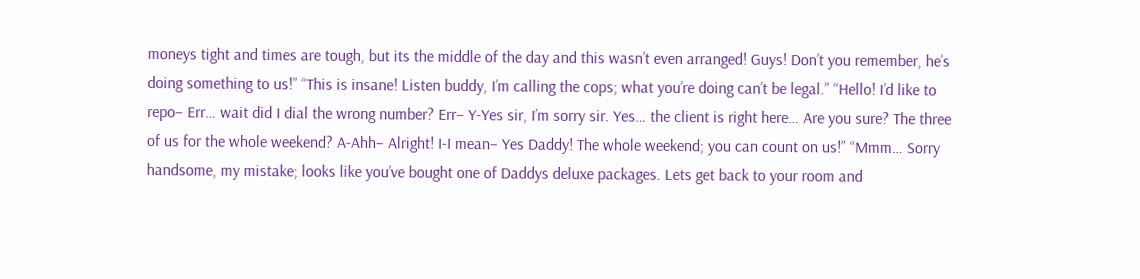moneys tight and times are tough, but its the middle of the day and this wasn’t even arranged! Guys! Don’t you remember, he’s doing something to us!” “This is insane! Listen buddy, I’m calling the cops; what you’re doing can’t be legal.” “Hello! I’d like to repo– Err… wait did I dial the wrong number? Err– Y-Yes sir, I’m sorry sir. Yes… the client is right here… Are you sure? The three of us for the whole weekend? A-Ahh– Alright! I-I mean– Yes Daddy! The whole weekend; you can count on us!” “Mmm… Sorry handsome, my mistake; looks like you’ve bought one of Daddys deluxe packages. Lets get back to your room and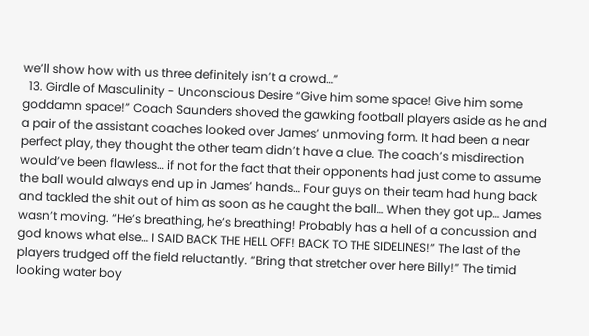we’ll show how with us three definitely isn’t a crowd…”
  13. Girdle of Masculinity - Unconscious Desire “Give him some space! Give him some goddamn space!” Coach Saunders shoved the gawking football players aside as he and a pair of the assistant coaches looked over James’ unmoving form. It had been a near perfect play, they thought the other team didn’t have a clue. The coach’s misdirection would’ve been flawless… if not for the fact that their opponents had just come to assume the ball would always end up in James’ hands… Four guys on their team had hung back and tackled the shit out of him as soon as he caught the ball… When they got up… James wasn’t moving. “He’s breathing, he’s breathing! Probably has a hell of a concussion and god knows what else… I SAID BACK THE HELL OFF! BACK TO THE SIDELINES!” The last of the players trudged off the field reluctantly. “Bring that stretcher over here Billy!” The timid looking water boy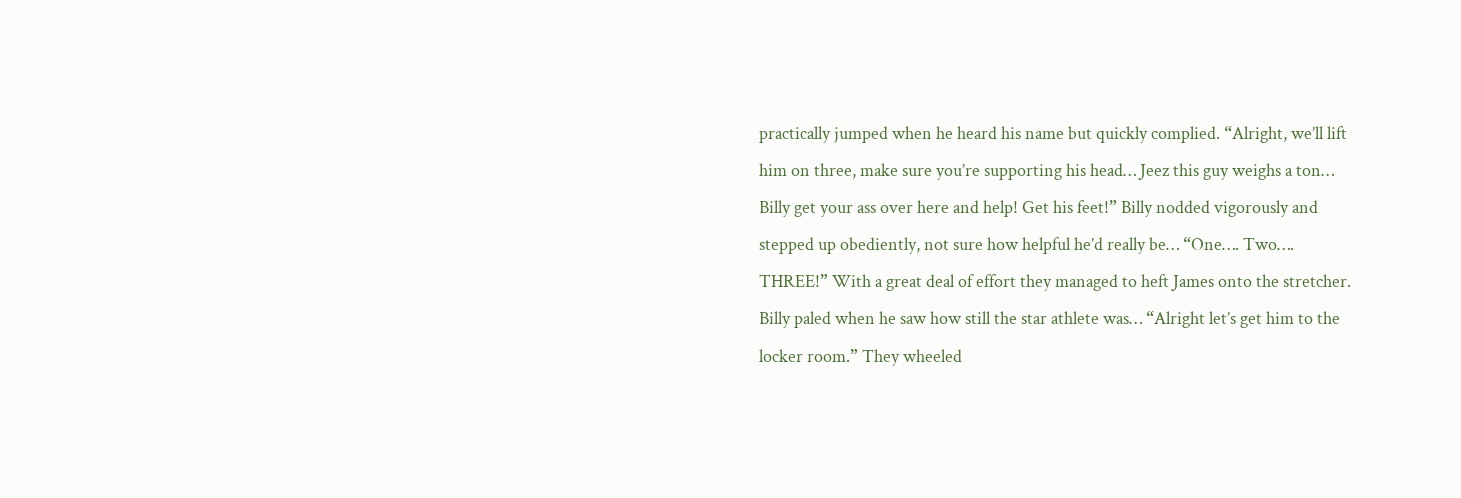practically jumped when he heard his name but quickly complied. “Alright, we’ll lift him on three, make sure you’re supporting his head… Jeez this guy weighs a ton… Billy get your ass over here and help! Get his feet!” Billy nodded vigorously and stepped up obediently, not sure how helpful he’d really be… “One…. Two…. THREE!” With a great deal of effort they managed to heft James onto the stretcher. Billy paled when he saw how still the star athlete was… “Alright let’s get him to the locker room.” They wheeled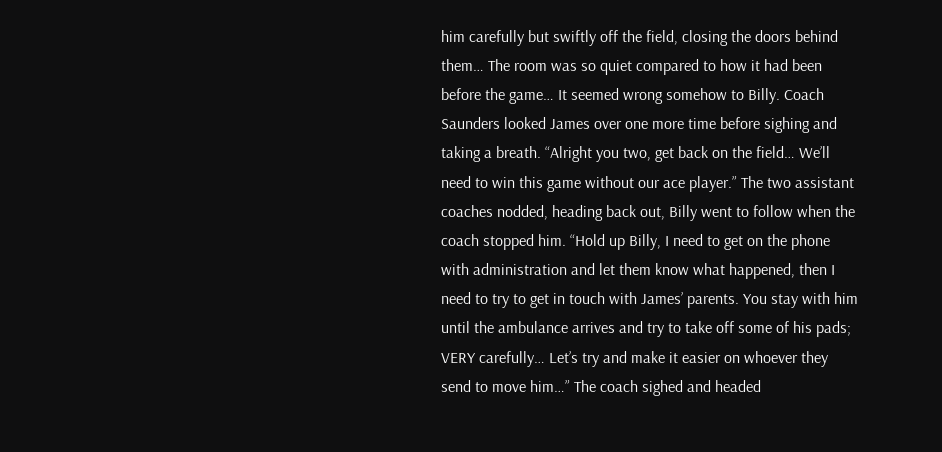him carefully but swiftly off the field, closing the doors behind them… The room was so quiet compared to how it had been before the game… It seemed wrong somehow to Billy. Coach Saunders looked James over one more time before sighing and taking a breath. “Alright you two, get back on the field… We’ll need to win this game without our ace player.” The two assistant coaches nodded, heading back out, Billy went to follow when the coach stopped him. “Hold up Billy, I need to get on the phone with administration and let them know what happened, then I need to try to get in touch with James’ parents. You stay with him until the ambulance arrives and try to take off some of his pads; VERY carefully… Let’s try and make it easier on whoever they send to move him…” The coach sighed and headed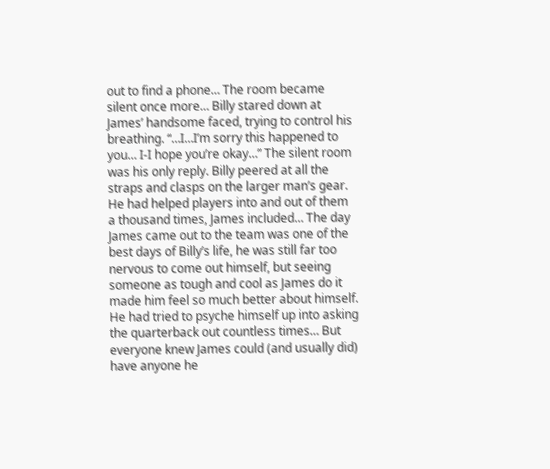out to find a phone… The room became silent once more… Billy stared down at James’ handsome faced, trying to control his breathing. “…I…I’m sorry this happened to you… I-I hope you’re okay…” The silent room was his only reply. Billy peered at all the straps and clasps on the larger man’s gear. He had helped players into and out of them a thousand times, James included… The day James came out to the team was one of the best days of Billy’s life, he was still far too nervous to come out himself, but seeing someone as tough and cool as James do it made him feel so much better about himself. He had tried to psyche himself up into asking the quarterback out countless times… But everyone knew James could (and usually did) have anyone he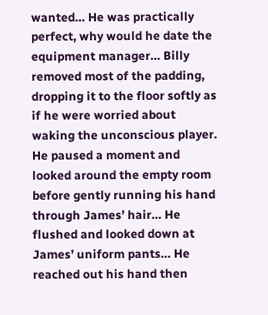wanted… He was practically perfect, why would he date the equipment manager… Billy removed most of the padding, dropping it to the floor softly as if he were worried about waking the unconscious player. He paused a moment and looked around the empty room before gently running his hand through James’ hair… He flushed and looked down at James’ uniform pants… He reached out his hand then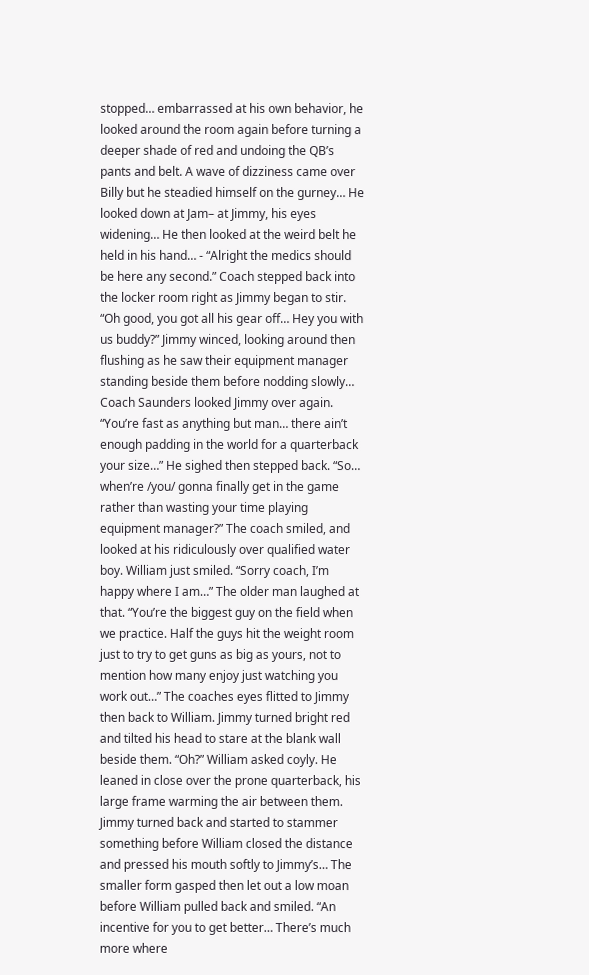stopped… embarrassed at his own behavior, he looked around the room again before turning a deeper shade of red and undoing the QB’s pants and belt. A wave of dizziness came over Billy but he steadied himself on the gurney… He looked down at Jam– at Jimmy, his eyes widening… He then looked at the weird belt he held in his hand… - “Alright the medics should be here any second.” Coach stepped back into the locker room right as Jimmy began to stir. “Oh good, you got all his gear off… Hey you with us buddy?” Jimmy winced, looking around then flushing as he saw their equipment manager standing beside them before nodding slowly… Coach Saunders looked Jimmy over again. “You’re fast as anything but man… there ain’t enough padding in the world for a quarterback your size…” He sighed then stepped back. “So… when’re /you/ gonna finally get in the game rather than wasting your time playing equipment manager?” The coach smiled, and looked at his ridiculously over qualified water boy. William just smiled. “Sorry coach, I’m happy where I am…” The older man laughed at that. “You’re the biggest guy on the field when we practice. Half the guys hit the weight room just to try to get guns as big as yours, not to mention how many enjoy just watching you work out…” The coaches eyes flitted to Jimmy then back to William. Jimmy turned bright red and tilted his head to stare at the blank wall beside them. “Oh?” William asked coyly. He leaned in close over the prone quarterback, his large frame warming the air between them. Jimmy turned back and started to stammer something before William closed the distance and pressed his mouth softly to Jimmy’s… The smaller form gasped then let out a low moan before William pulled back and smiled. “An incentive for you to get better… There’s much more where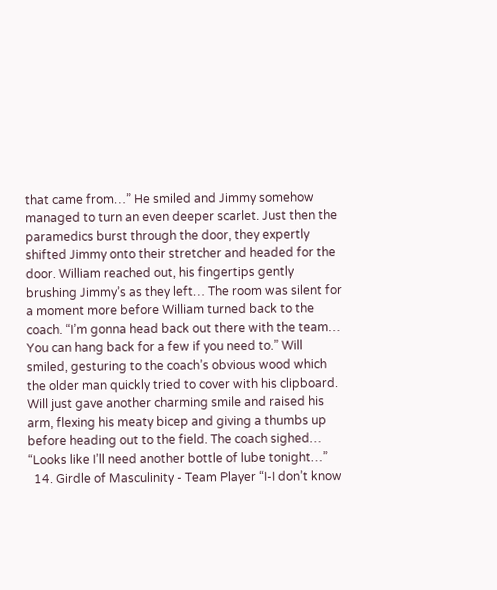that came from…” He smiled and Jimmy somehow managed to turn an even deeper scarlet. Just then the paramedics burst through the door, they expertly shifted Jimmy onto their stretcher and headed for the door. William reached out, his fingertips gently brushing Jimmy’s as they left… The room was silent for a moment more before William turned back to the coach. “I’m gonna head back out there with the team… You can hang back for a few if you need to.” Will smiled, gesturing to the coach’s obvious wood which the older man quickly tried to cover with his clipboard. Will just gave another charming smile and raised his arm, flexing his meaty bicep and giving a thumbs up before heading out to the field. The coach sighed… “Looks like I’ll need another bottle of lube tonight…”
  14. Girdle of Masculinity - Team Player “I-I don’t know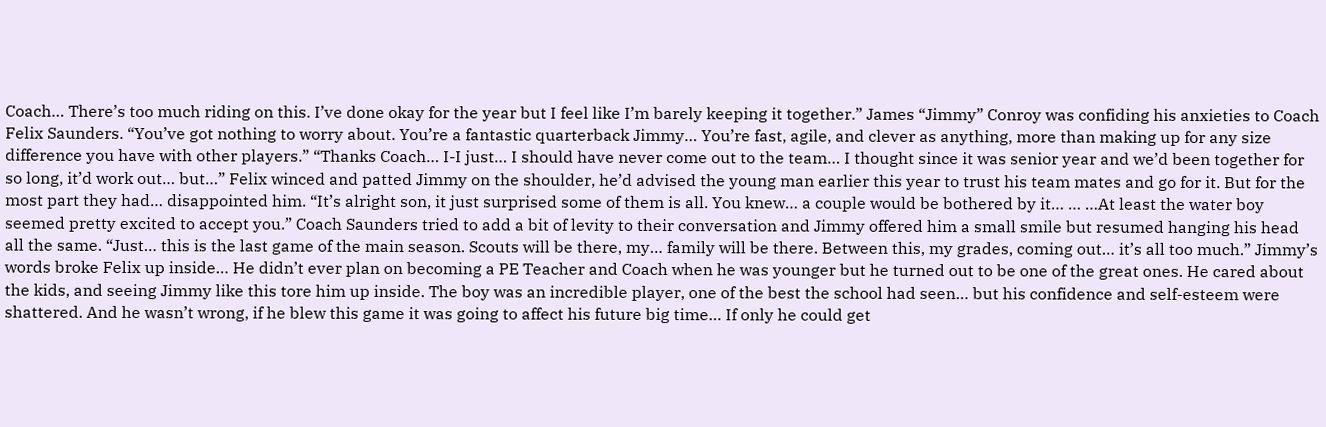Coach… There’s too much riding on this. I’ve done okay for the year but I feel like I’m barely keeping it together.” James “Jimmy” Conroy was confiding his anxieties to Coach Felix Saunders. “You’ve got nothing to worry about. You’re a fantastic quarterback Jimmy… You’re fast, agile, and clever as anything, more than making up for any size difference you have with other players.” “Thanks Coach… I-I just… I should have never come out to the team… I thought since it was senior year and we’d been together for so long, it’d work out… but…” Felix winced and patted Jimmy on the shoulder, he’d advised the young man earlier this year to trust his team mates and go for it. But for the most part they had… disappointed him. “It’s alright son, it just surprised some of them is all. You knew… a couple would be bothered by it… … …At least the water boy seemed pretty excited to accept you.” Coach Saunders tried to add a bit of levity to their conversation and Jimmy offered him a small smile but resumed hanging his head all the same. “Just… this is the last game of the main season. Scouts will be there, my… family will be there. Between this, my grades, coming out… it’s all too much.” Jimmy’s words broke Felix up inside… He didn’t ever plan on becoming a PE Teacher and Coach when he was younger but he turned out to be one of the great ones. He cared about the kids, and seeing Jimmy like this tore him up inside. The boy was an incredible player, one of the best the school had seen… but his confidence and self-esteem were shattered. And he wasn’t wrong, if he blew this game it was going to affect his future big time… If only he could get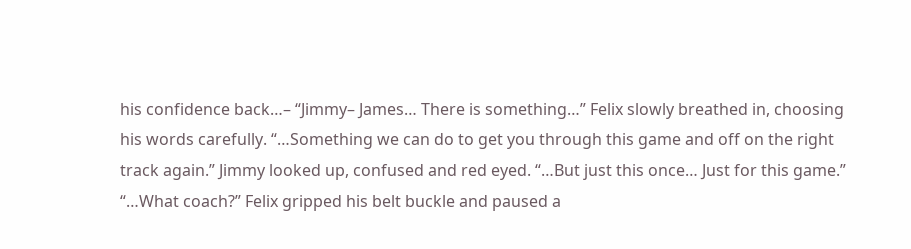his confidence back…– “Jimmy– James… There is something…” Felix slowly breathed in, choosing his words carefully. “…Something we can do to get you through this game and off on the right track again.” Jimmy looked up, confused and red eyed. “…But just this once… Just for this game.” “…What coach?” Felix gripped his belt buckle and paused a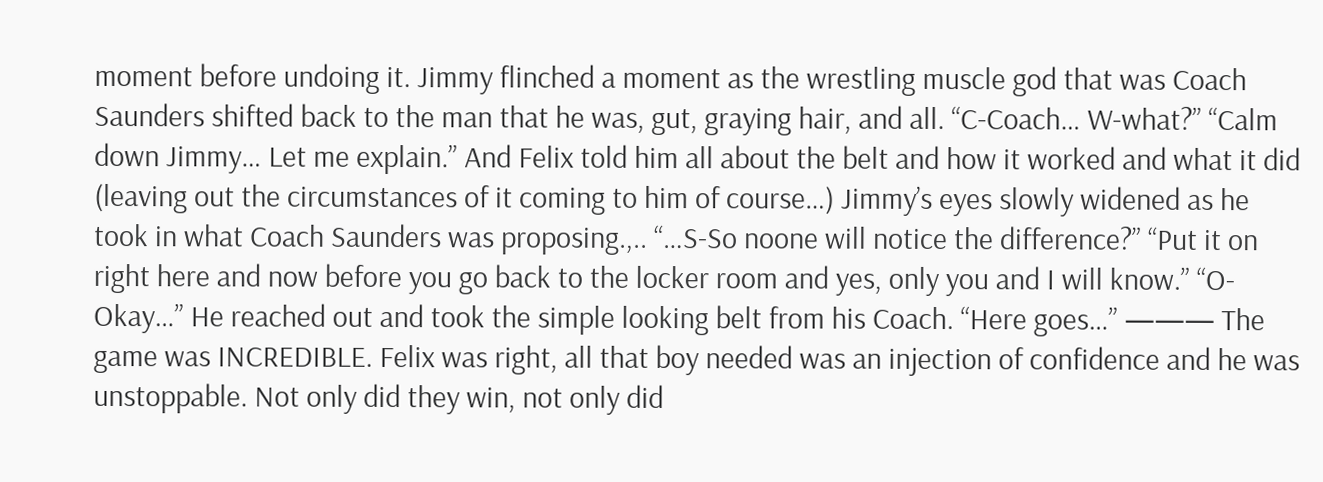moment before undoing it. Jimmy flinched a moment as the wrestling muscle god that was Coach Saunders shifted back to the man that he was, gut, graying hair, and all. “C-Coach… W-what?” “Calm down Jimmy… Let me explain.” And Felix told him all about the belt and how it worked and what it did (leaving out the circumstances of it coming to him of course…) Jimmy’s eyes slowly widened as he took in what Coach Saunders was proposing.,.. “…S-So noone will notice the difference?” “Put it on right here and now before you go back to the locker room and yes, only you and I will know.” “O-Okay…” He reached out and took the simple looking belt from his Coach. “Here goes…” ——— The game was INCREDIBLE. Felix was right, all that boy needed was an injection of confidence and he was unstoppable. Not only did they win, not only did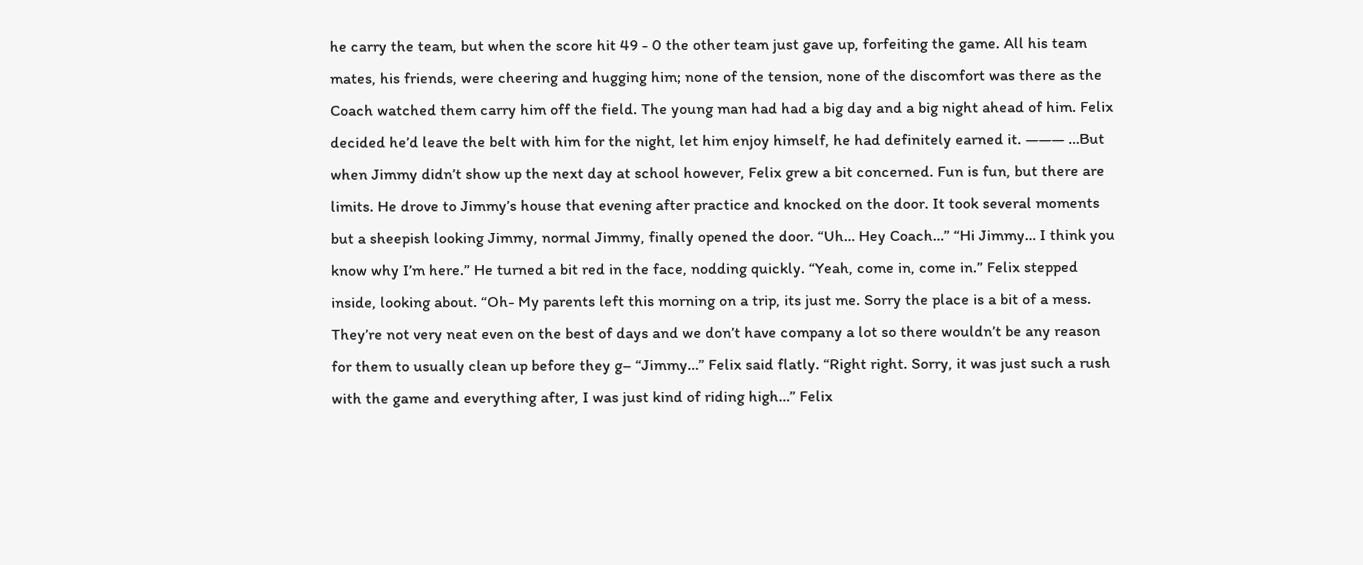he carry the team, but when the score hit 49 - 0 the other team just gave up, forfeiting the game. All his team mates, his friends, were cheering and hugging him; none of the tension, none of the discomfort was there as the Coach watched them carry him off the field. The young man had had a big day and a big night ahead of him. Felix decided he’d leave the belt with him for the night, let him enjoy himself, he had definitely earned it. ——— …But when Jimmy didn’t show up the next day at school however, Felix grew a bit concerned. Fun is fun, but there are limits. He drove to Jimmy’s house that evening after practice and knocked on the door. It took several moments but a sheepish looking Jimmy, normal Jimmy, finally opened the door. “Uh… Hey Coach…” “Hi Jimmy… I think you know why I’m here.” He turned a bit red in the face, nodding quickly. “Yeah, come in, come in.” Felix stepped inside, looking about. “Oh- My parents left this morning on a trip, its just me. Sorry the place is a bit of a mess. They’re not very neat even on the best of days and we don’t have company a lot so there wouldn’t be any reason for them to usually clean up before they g– “Jimmy…” Felix said flatly. “Right right. Sorry, it was just such a rush with the game and everything after, I was just kind of riding high…” Felix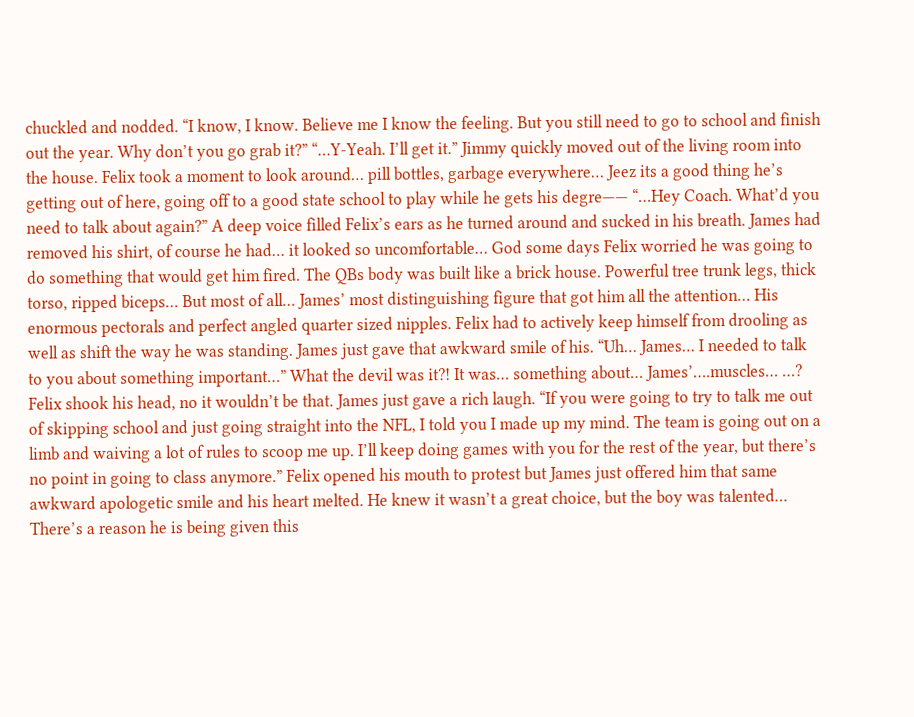chuckled and nodded. “I know, I know. Believe me I know the feeling. But you still need to go to school and finish out the year. Why don’t you go grab it?” “…Y-Yeah. I’ll get it.” Jimmy quickly moved out of the living room into the house. Felix took a moment to look around… pill bottles, garbage everywhere… Jeez its a good thing he’s getting out of here, going off to a good state school to play while he gets his degre—— “…Hey Coach. What’d you need to talk about again?” A deep voice filled Felix’s ears as he turned around and sucked in his breath. James had removed his shirt, of course he had… it looked so uncomfortable… God some days Felix worried he was going to do something that would get him fired. The QBs body was built like a brick house. Powerful tree trunk legs, thick torso, ripped biceps… But most of all… James’ most distinguishing figure that got him all the attention… His enormous pectorals and perfect angled quarter sized nipples. Felix had to actively keep himself from drooling as well as shift the way he was standing. James just gave that awkward smile of his. “Uh… James… I needed to talk to you about something important…” What the devil was it?! It was… something about… James’….muscles… …? Felix shook his head, no it wouldn’t be that. James just gave a rich laugh. “If you were going to try to talk me out of skipping school and just going straight into the NFL, I told you I made up my mind. The team is going out on a limb and waiving a lot of rules to scoop me up. I’ll keep doing games with you for the rest of the year, but there’s no point in going to class anymore.” Felix opened his mouth to protest but James just offered him that same awkward apologetic smile and his heart melted. He knew it wasn’t a great choice, but the boy was talented… There’s a reason he is being given this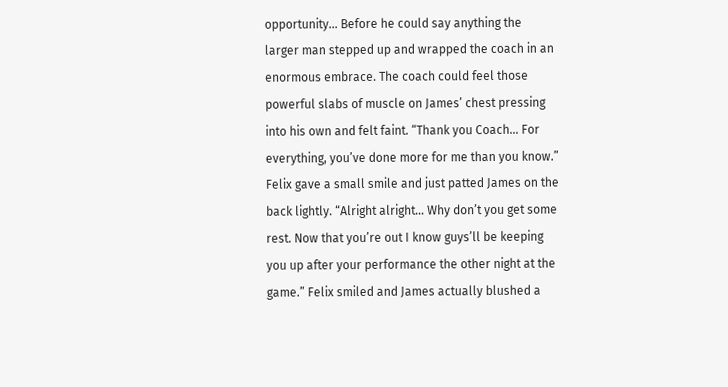opportunity… Before he could say anything the larger man stepped up and wrapped the coach in an enormous embrace. The coach could feel those powerful slabs of muscle on James’ chest pressing into his own and felt faint. “Thank you Coach… For everything, you’ve done more for me than you know.” Felix gave a small smile and just patted James on the back lightly. “Alright alright… Why don’t you get some rest. Now that you’re out I know guys’ll be keeping you up after your performance the other night at the game.” Felix smiled and James actually blushed a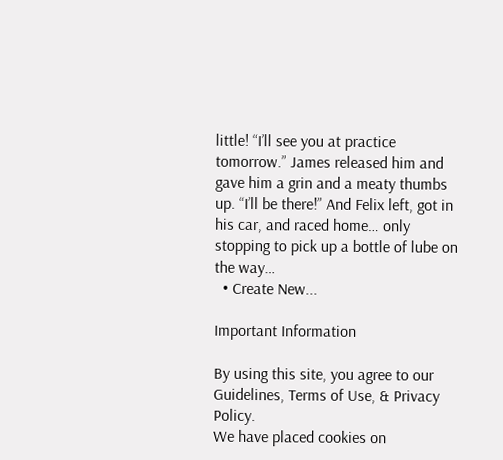little! “I’ll see you at practice tomorrow.” James released him and gave him a grin and a meaty thumbs up. “I’ll be there!” And Felix left, got in his car, and raced home… only stopping to pick up a bottle of lube on the way…
  • Create New...

Important Information

By using this site, you agree to our Guidelines, Terms of Use, & Privacy Policy.
We have placed cookies on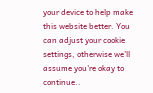your device to help make this website better. You can adjust your cookie settings, otherwise we'll assume you're okay to continue..